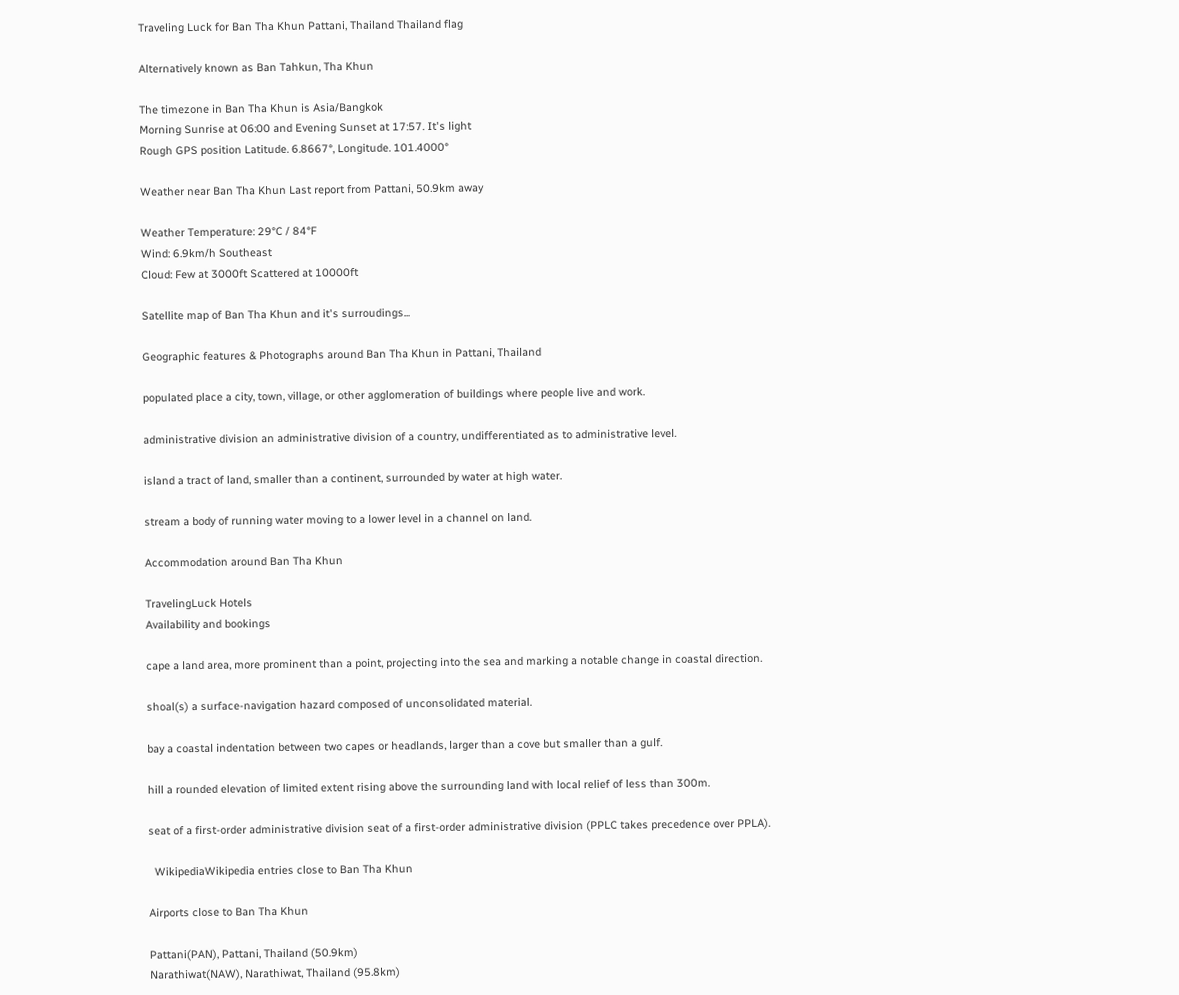Traveling Luck for Ban Tha Khun Pattani, Thailand Thailand flag

Alternatively known as Ban Tahkun, Tha Khun

The timezone in Ban Tha Khun is Asia/Bangkok
Morning Sunrise at 06:00 and Evening Sunset at 17:57. It's light
Rough GPS position Latitude. 6.8667°, Longitude. 101.4000°

Weather near Ban Tha Khun Last report from Pattani, 50.9km away

Weather Temperature: 29°C / 84°F
Wind: 6.9km/h Southeast
Cloud: Few at 3000ft Scattered at 10000ft

Satellite map of Ban Tha Khun and it's surroudings...

Geographic features & Photographs around Ban Tha Khun in Pattani, Thailand

populated place a city, town, village, or other agglomeration of buildings where people live and work.

administrative division an administrative division of a country, undifferentiated as to administrative level.

island a tract of land, smaller than a continent, surrounded by water at high water.

stream a body of running water moving to a lower level in a channel on land.

Accommodation around Ban Tha Khun

TravelingLuck Hotels
Availability and bookings

cape a land area, more prominent than a point, projecting into the sea and marking a notable change in coastal direction.

shoal(s) a surface-navigation hazard composed of unconsolidated material.

bay a coastal indentation between two capes or headlands, larger than a cove but smaller than a gulf.

hill a rounded elevation of limited extent rising above the surrounding land with local relief of less than 300m.

seat of a first-order administrative division seat of a first-order administrative division (PPLC takes precedence over PPLA).

  WikipediaWikipedia entries close to Ban Tha Khun

Airports close to Ban Tha Khun

Pattani(PAN), Pattani, Thailand (50.9km)
Narathiwat(NAW), Narathiwat, Thailand (95.8km)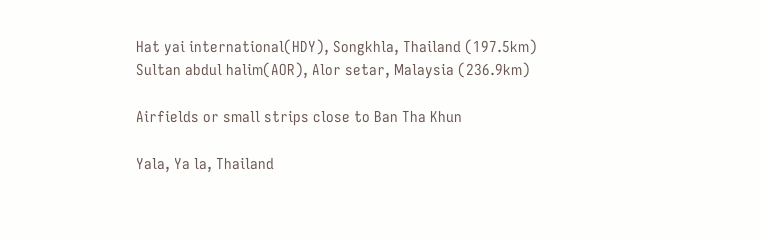Hat yai international(HDY), Songkhla, Thailand (197.5km)
Sultan abdul halim(AOR), Alor setar, Malaysia (236.9km)

Airfields or small strips close to Ban Tha Khun

Yala, Ya la, Thailand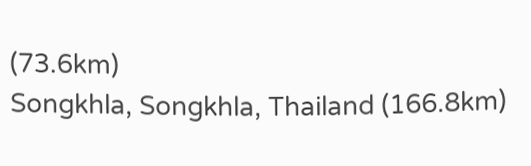(73.6km)
Songkhla, Songkhla, Thailand (166.8km)